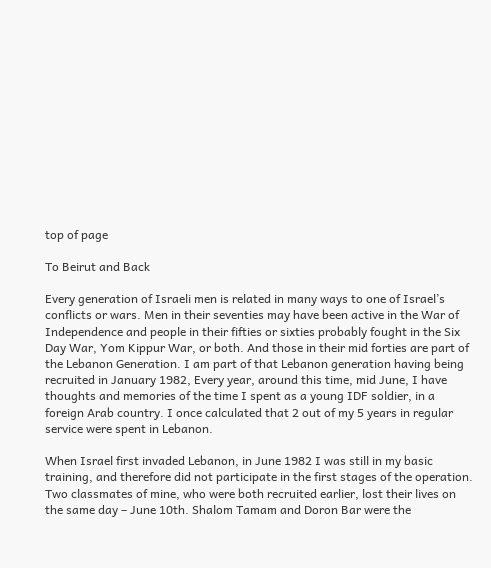top of page

To Beirut and Back

Every generation of Israeli men is related in many ways to one of Israel’s conflicts or wars. Men in their seventies may have been active in the War of Independence and people in their fifties or sixties probably fought in the Six Day War, Yom Kippur War, or both. And those in their mid forties are part of the Lebanon Generation. I am part of that Lebanon generation having being recruited in January 1982, Every year, around this time, mid June, I have thoughts and memories of the time I spent as a young IDF soldier, in a foreign Arab country. I once calculated that 2 out of my 5 years in regular service were spent in Lebanon.

When Israel first invaded Lebanon, in June 1982 I was still in my basic training, and therefore did not participate in the first stages of the operation. Two classmates of mine, who were both recruited earlier, lost their lives on the same day – June 10th. Shalom Tamam and Doron Bar were the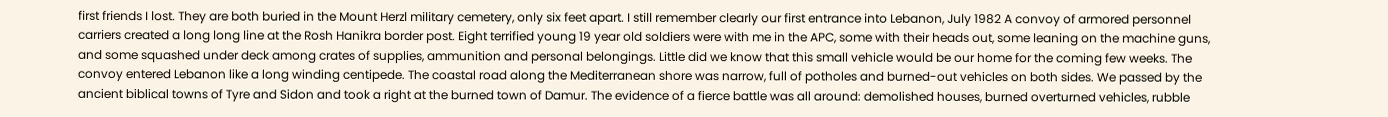first friends I lost. They are both buried in the Mount Herzl military cemetery, only six feet apart. I still remember clearly our first entrance into Lebanon, July 1982 A convoy of armored personnel carriers created a long long line at the Rosh Hanikra border post. Eight terrified young 19 year old soldiers were with me in the APC, some with their heads out, some leaning on the machine guns, and some squashed under deck among crates of supplies, ammunition and personal belongings. Little did we know that this small vehicle would be our home for the coming few weeks. The convoy entered Lebanon like a long winding centipede. The coastal road along the Mediterranean shore was narrow, full of potholes and burned-out vehicles on both sides. We passed by the ancient biblical towns of Tyre and Sidon and took a right at the burned town of Damur. The evidence of a fierce battle was all around: demolished houses, burned overturned vehicles, rubble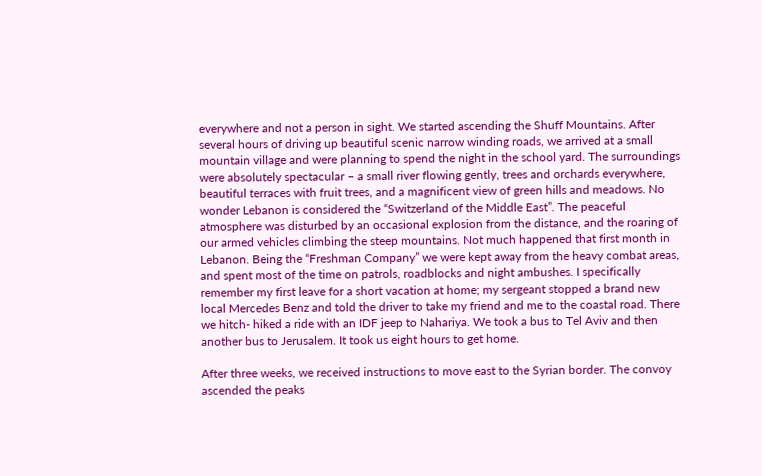everywhere and not a person in sight. We started ascending the Shuff Mountains. After several hours of driving up beautiful scenic narrow winding roads, we arrived at a small mountain village and were planning to spend the night in the school yard. The surroundings were absolutely spectacular – a small river flowing gently, trees and orchards everywhere, beautiful terraces with fruit trees, and a magnificent view of green hills and meadows. No wonder Lebanon is considered the “Switzerland of the Middle East”. The peaceful atmosphere was disturbed by an occasional explosion from the distance, and the roaring of our armed vehicles climbing the steep mountains. Not much happened that first month in Lebanon. Being the “Freshman Company” we were kept away from the heavy combat areas, and spent most of the time on patrols, roadblocks and night ambushes. I specifically remember my first leave for a short vacation at home; my sergeant stopped a brand new local Mercedes Benz and told the driver to take my friend and me to the coastal road. There we hitch- hiked a ride with an IDF jeep to Nahariya. We took a bus to Tel Aviv and then another bus to Jerusalem. It took us eight hours to get home.

After three weeks, we received instructions to move east to the Syrian border. The convoy ascended the peaks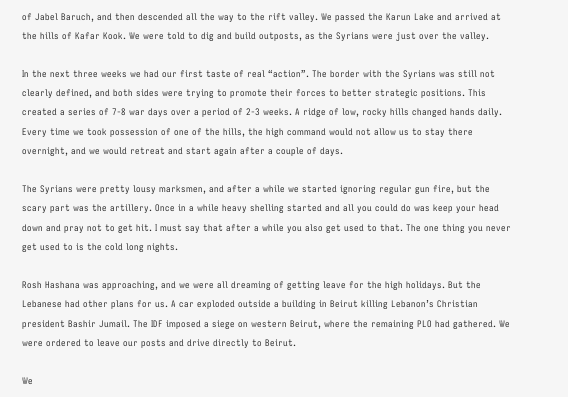of Jabel Baruch, and then descended all the way to the rift valley. We passed the Karun Lake and arrived at the hills of Kafar Kook. We were told to dig and build outposts, as the Syrians were just over the valley.

In the next three weeks we had our first taste of real “action”. The border with the Syrians was still not clearly defined, and both sides were trying to promote their forces to better strategic positions. This created a series of 7-8 war days over a period of 2-3 weeks. A ridge of low, rocky hills changed hands daily. Every time we took possession of one of the hills, the high command would not allow us to stay there overnight, and we would retreat and start again after a couple of days.

The Syrians were pretty lousy marksmen, and after a while we started ignoring regular gun fire, but the scary part was the artillery. Once in a while heavy shelling started and all you could do was keep your head down and pray not to get hit. I must say that after a while you also get used to that. The one thing you never get used to is the cold long nights.

Rosh Hashana was approaching, and we were all dreaming of getting leave for the high holidays. But the Lebanese had other plans for us. A car exploded outside a building in Beirut killing Lebanon’s Christian president Bashir Jumail. The IDF imposed a siege on western Beirut, where the remaining PLO had gathered. We were ordered to leave our posts and drive directly to Beirut.

We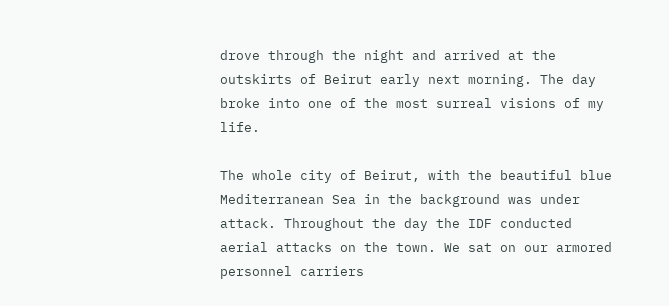drove through the night and arrived at the outskirts of Beirut early next morning. The day broke into one of the most surreal visions of my life.

The whole city of Beirut, with the beautiful blue Mediterranean Sea in the background was under attack. Throughout the day the IDF conducted aerial attacks on the town. We sat on our armored personnel carriers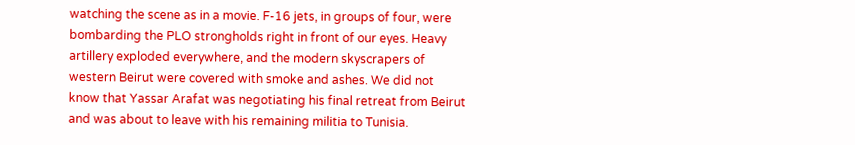watching the scene as in a movie. F-16 jets, in groups of four, were bombarding the PLO strongholds right in front of our eyes. Heavy artillery exploded everywhere, and the modern skyscrapers of western Beirut were covered with smoke and ashes. We did not know that Yassar Arafat was negotiating his final retreat from Beirut and was about to leave with his remaining militia to Tunisia.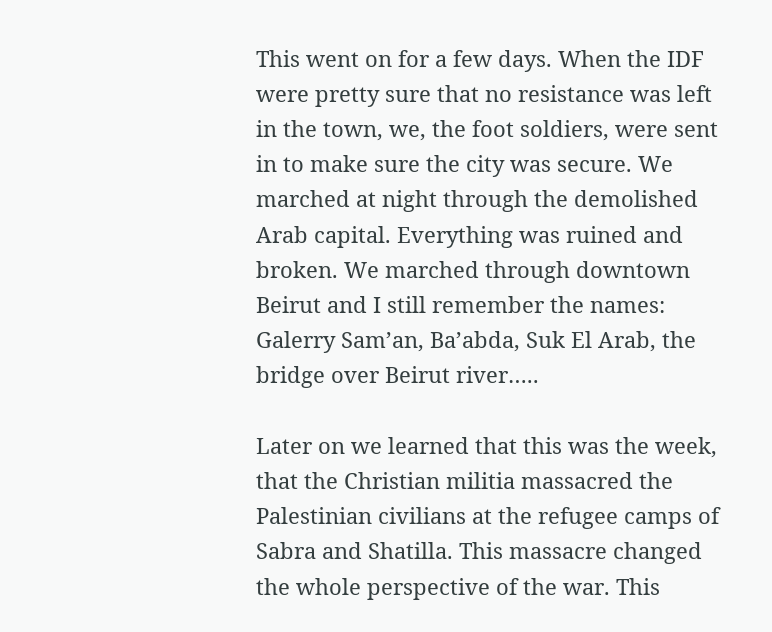This went on for a few days. When the IDF were pretty sure that no resistance was left in the town, we, the foot soldiers, were sent in to make sure the city was secure. We marched at night through the demolished Arab capital. Everything was ruined and broken. We marched through downtown Beirut and I still remember the names: Galerry Sam’an, Ba’abda, Suk El Arab, the bridge over Beirut river…..

Later on we learned that this was the week, that the Christian militia massacred the Palestinian civilians at the refugee camps of Sabra and Shatilla. This massacre changed the whole perspective of the war. This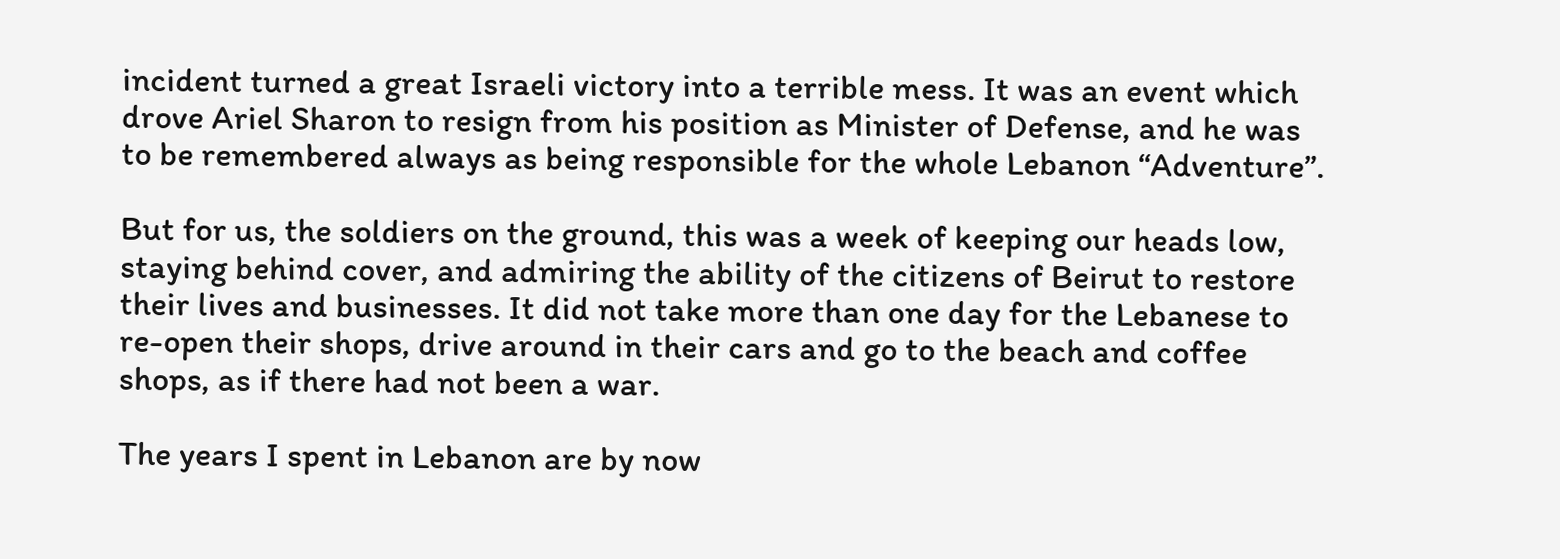incident turned a great Israeli victory into a terrible mess. It was an event which drove Ariel Sharon to resign from his position as Minister of Defense, and he was to be remembered always as being responsible for the whole Lebanon “Adventure”.

But for us, the soldiers on the ground, this was a week of keeping our heads low, staying behind cover, and admiring the ability of the citizens of Beirut to restore their lives and businesses. It did not take more than one day for the Lebanese to re-open their shops, drive around in their cars and go to the beach and coffee shops, as if there had not been a war.

The years I spent in Lebanon are by now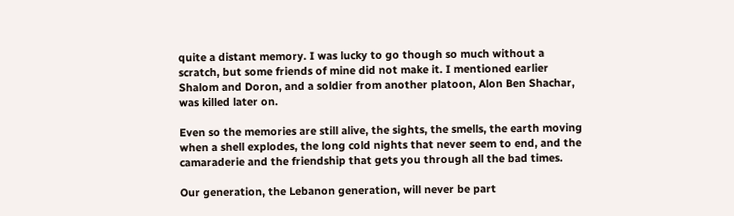quite a distant memory. I was lucky to go though so much without a scratch, but some friends of mine did not make it. I mentioned earlier Shalom and Doron, and a soldier from another platoon, Alon Ben Shachar, was killed later on.

Even so the memories are still alive, the sights, the smells, the earth moving when a shell explodes, the long cold nights that never seem to end, and the camaraderie and the friendship that gets you through all the bad times.

Our generation, the Lebanon generation, will never be part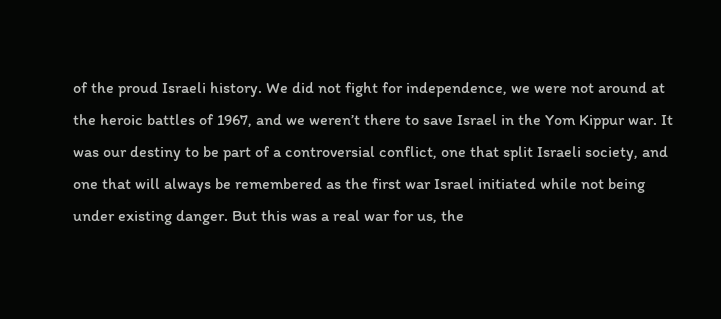of the proud Israeli history. We did not fight for independence, we were not around at the heroic battles of 1967, and we weren’t there to save Israel in the Yom Kippur war. It was our destiny to be part of a controversial conflict, one that split Israeli society, and one that will always be remembered as the first war Israel initiated while not being under existing danger. But this was a real war for us, the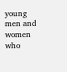young men and women who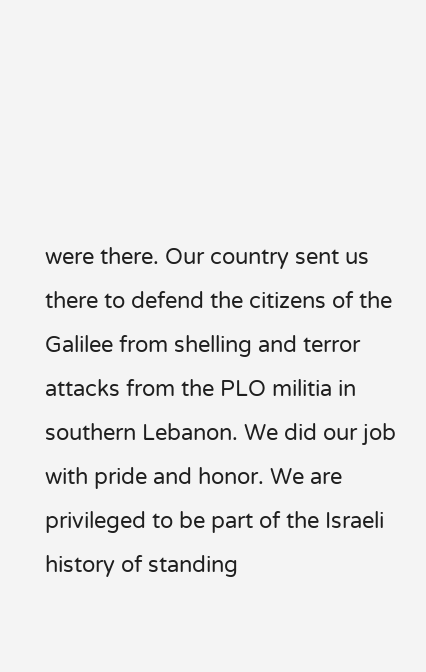were there. Our country sent us there to defend the citizens of the Galilee from shelling and terror attacks from the PLO militia in southern Lebanon. We did our job with pride and honor. We are privileged to be part of the Israeli history of standing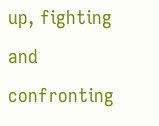up, fighting and confronting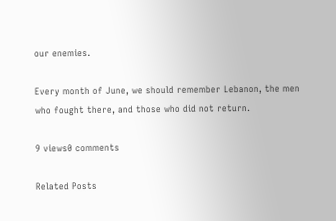our enemies.

Every month of June, we should remember Lebanon, the men who fought there, and those who did not return.

9 views0 comments

Related Posts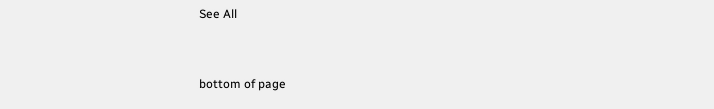See All


bottom of page